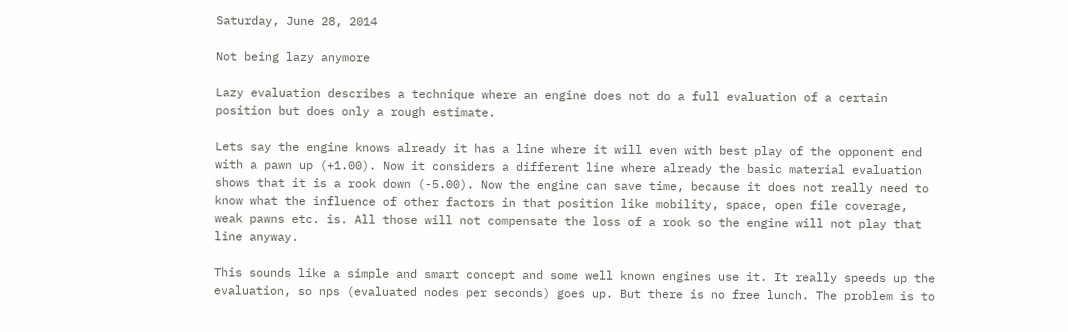Saturday, June 28, 2014

Not being lazy anymore

Lazy evaluation describes a technique where an engine does not do a full evaluation of a certain position but does only a rough estimate.

Lets say the engine knows already it has a line where it will even with best play of the opponent end with a pawn up (+1.00). Now it considers a different line where already the basic material evaluation shows that it is a rook down (-5.00). Now the engine can save time, because it does not really need to know what the influence of other factors in that position like mobility, space, open file coverage, weak pawns etc. is. All those will not compensate the loss of a rook so the engine will not play that line anyway.

This sounds like a simple and smart concept and some well known engines use it. It really speeds up the evaluation, so nps (evaluated nodes per seconds) goes up. But there is no free lunch. The problem is to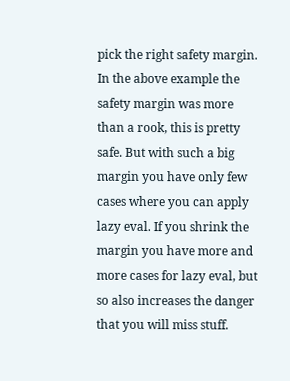pick the right safety margin. In the above example the safety margin was more than a rook, this is pretty safe. But with such a big margin you have only few cases where you can apply lazy eval. If you shrink the margin you have more and more cases for lazy eval, but so also increases the danger that you will miss stuff.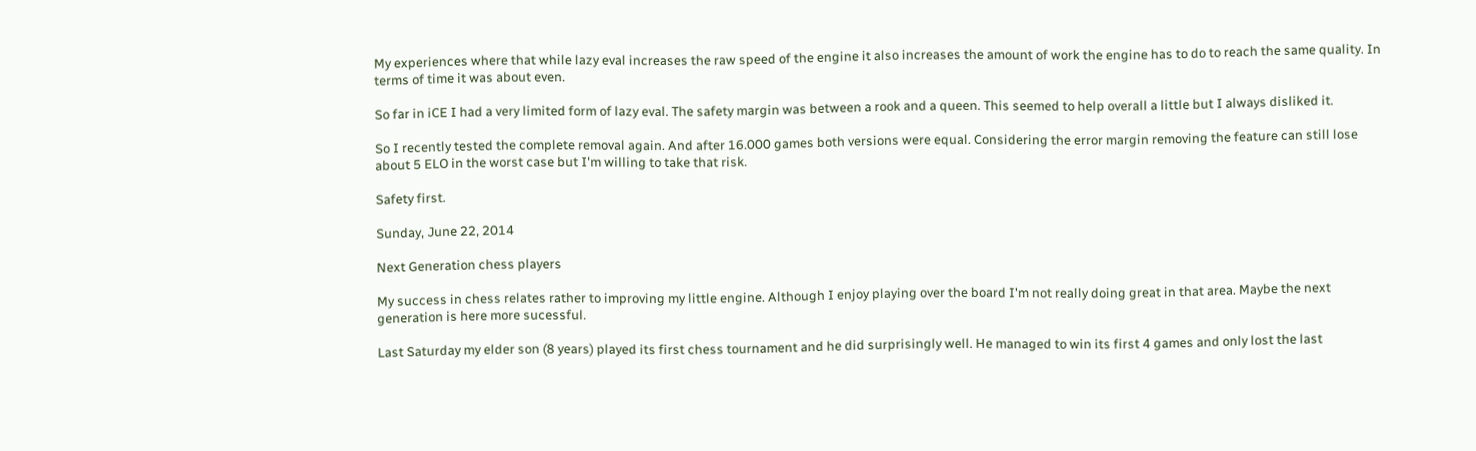My experiences where that while lazy eval increases the raw speed of the engine it also increases the amount of work the engine has to do to reach the same quality. In terms of time it was about even.

So far in iCE I had a very limited form of lazy eval. The safety margin was between a rook and a queen. This seemed to help overall a little but I always disliked it.

So I recently tested the complete removal again. And after 16.000 games both versions were equal. Considering the error margin removing the feature can still lose about 5 ELO in the worst case but I'm willing to take that risk.

Safety first.

Sunday, June 22, 2014

Next Generation chess players

My success in chess relates rather to improving my little engine. Although I enjoy playing over the board I'm not really doing great in that area. Maybe the next generation is here more sucessful.

Last Saturday my elder son (8 years) played its first chess tournament and he did surprisingly well. He managed to win its first 4 games and only lost the last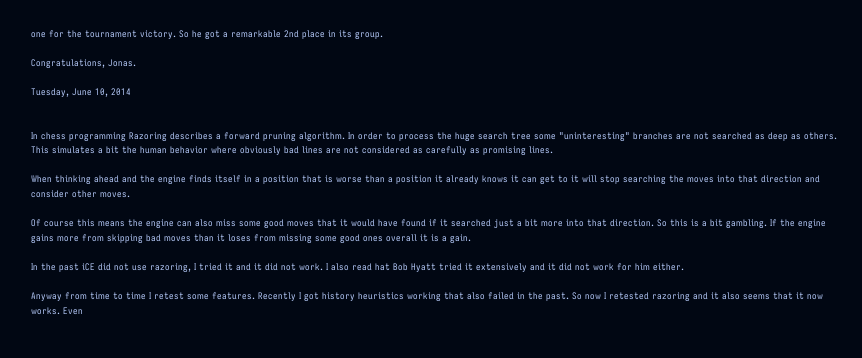one for the tournament victory. So he got a remarkable 2nd place in its group.

Congratulations, Jonas.

Tuesday, June 10, 2014


In chess programming Razoring describes a forward pruning algorithm. In order to process the huge search tree some "uninteresting" branches are not searched as deep as others. This simulates a bit the human behavior where obviously bad lines are not considered as carefully as promising lines.

When thinking ahead and the engine finds itself in a position that is worse than a position it already knows it can get to it will stop searching the moves into that direction and consider other moves.

Of course this means the engine can also miss some good moves that it would have found if it searched just a bit more into that direction. So this is a bit gambling. If the engine gains more from skipping bad moves than it loses from missing some good ones overall it is a gain.

In the past iCE did not use razoring, I tried it and it did not work. I also read hat Bob Hyatt tried it extensively and it did not work for him either.

Anyway from time to time I retest some features. Recently I got history heuristics working that also failed in the past. So now I retested razoring and it also seems that it now works. Even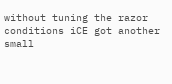without tuning the razor conditions iCE got another small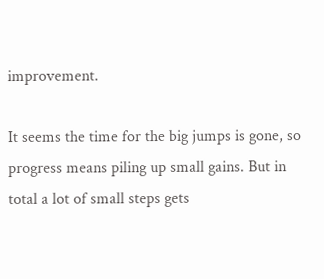improvement.

It seems the time for the big jumps is gone, so progress means piling up small gains. But in total a lot of small steps gets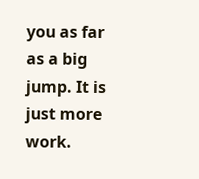you as far as a big jump. It is just more work.